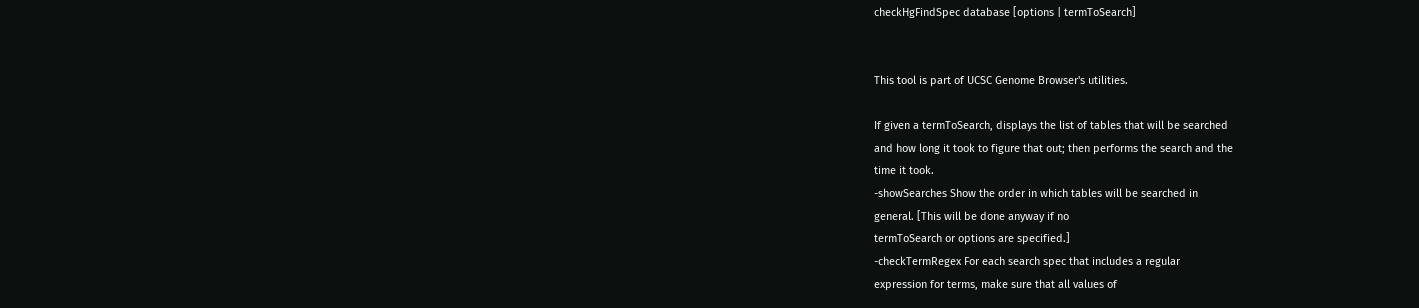checkHgFindSpec database [options | termToSearch]


This tool is part of UCSC Genome Browser's utilities.

If given a termToSearch, displays the list of tables that will be searched
and how long it took to figure that out; then performs the search and the
time it took.
-showSearches Show the order in which tables will be searched in
general. [This will be done anyway if no
termToSearch or options are specified.]
-checkTermRegex For each search spec that includes a regular
expression for terms, make sure that all values of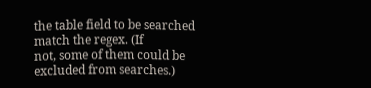the table field to be searched match the regex. (If
not, some of them could be excluded from searches.)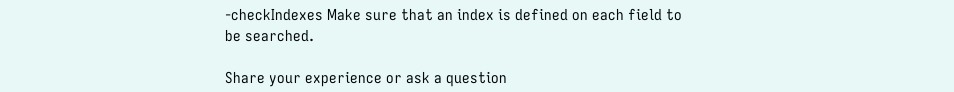-checkIndexes Make sure that an index is defined on each field to
be searched.

Share your experience or ask a question